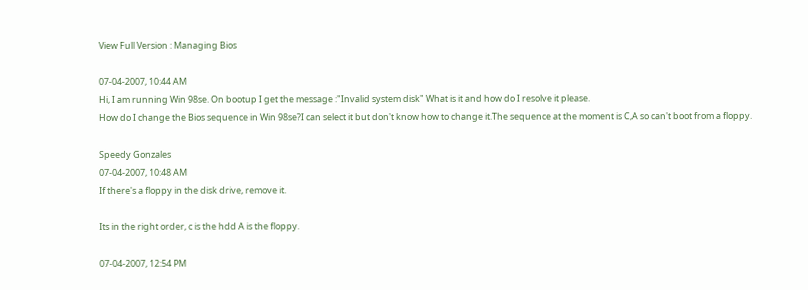View Full Version : Managing Bios

07-04-2007, 10:44 AM
Hi, I am running Win 98se. On bootup I get the message :"Invalid system disk" What is it and how do I resolve it please.
How do I change the Bios sequence in Win 98se?I can select it but don't know how to change it.The sequence at the moment is C,A so can't boot from a floppy.

Speedy Gonzales
07-04-2007, 10:48 AM
If there's a floppy in the disk drive, remove it.

Its in the right order, c is the hdd A is the floppy.

07-04-2007, 12:54 PM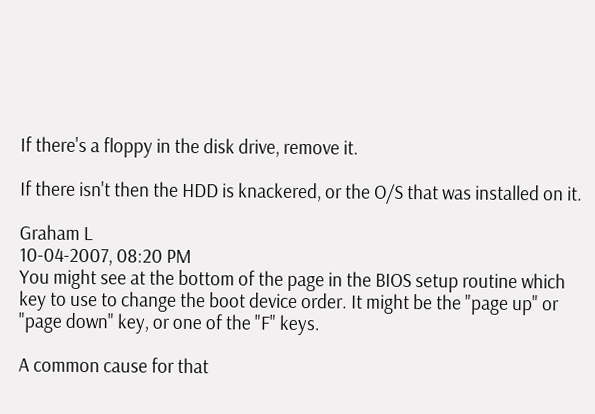If there's a floppy in the disk drive, remove it.

If there isn't then the HDD is knackered, or the O/S that was installed on it.

Graham L
10-04-2007, 08:20 PM
You might see at the bottom of the page in the BIOS setup routine which key to use to change the boot device order. It might be the "page up" or "page down" key, or one of the "F" keys.

A common cause for that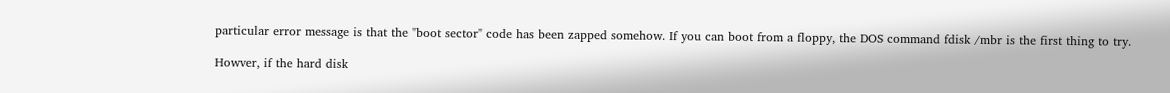particular error message is that the "boot sector" code has been zapped somehow. If you can boot from a floppy, the DOS command fdisk /mbr is the first thing to try.

Howver, if the hard disk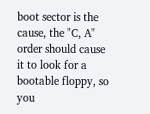boot sector is the cause, the "C, A" order should cause it to look for a bootable floppy, so you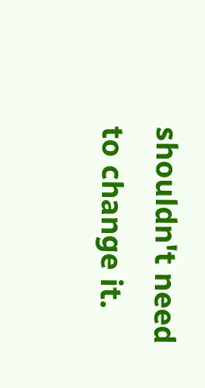shouldn't need to change it.